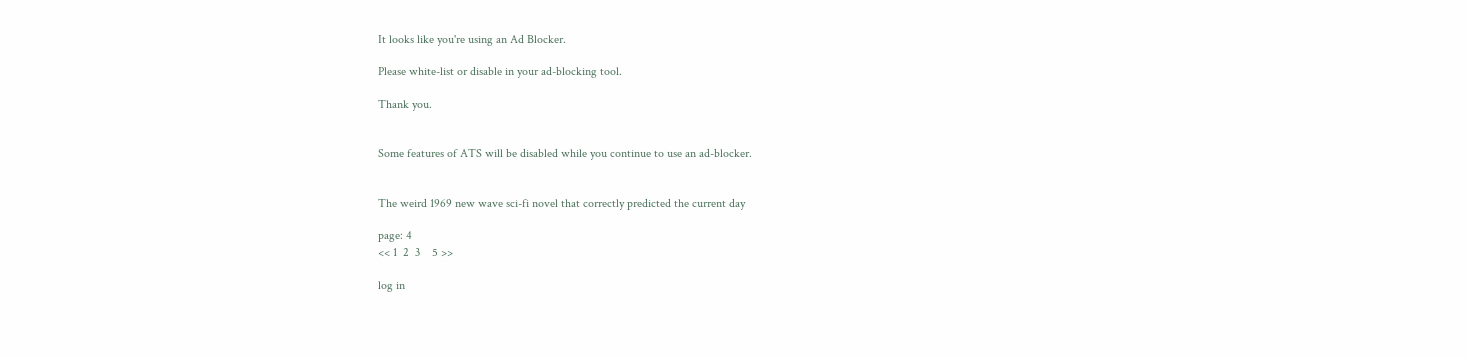It looks like you're using an Ad Blocker.

Please white-list or disable in your ad-blocking tool.

Thank you.


Some features of ATS will be disabled while you continue to use an ad-blocker.


The weird 1969 new wave sci-fi novel that correctly predicted the current day

page: 4
<< 1  2  3    5 >>

log in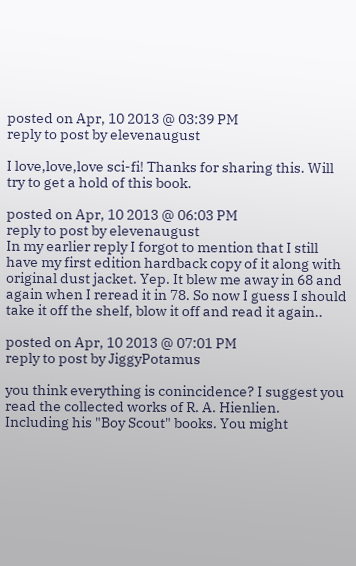posted on Apr, 10 2013 @ 03:39 PM
reply to post by elevenaugust

I love,love,love sci-fi! Thanks for sharing this. Will try to get a hold of this book.

posted on Apr, 10 2013 @ 06:03 PM
reply to post by elevenaugust
In my earlier reply I forgot to mention that I still have my first edition hardback copy of it along with original dust jacket. Yep. It blew me away in 68 and again when I reread it in 78. So now I guess I should take it off the shelf, blow it off and read it again..

posted on Apr, 10 2013 @ 07:01 PM
reply to post by JiggyPotamus

you think everything is conincidence? I suggest you read the collected works of R. A. Hienlien. Including his "Boy Scout" books. You might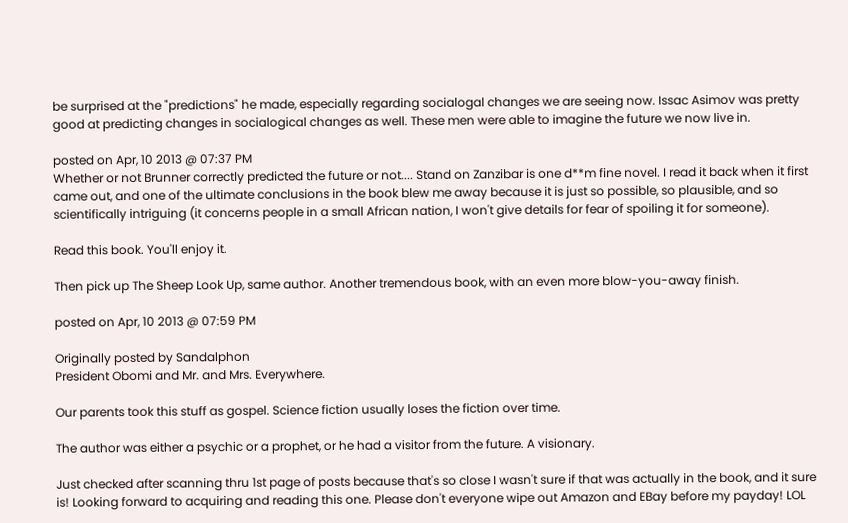be surprised at the "predictions" he made, especially regarding socialogal changes we are seeing now. Issac Asimov was pretty good at predicting changes in socialogical changes as well. These men were able to imagine the future we now live in.

posted on Apr, 10 2013 @ 07:37 PM
Whether or not Brunner correctly predicted the future or not.... Stand on Zanzibar is one d**m fine novel. I read it back when it first came out, and one of the ultimate conclusions in the book blew me away because it is just so possible, so plausible, and so scientifically intriguing (it concerns people in a small African nation, I won't give details for fear of spoiling it for someone).

Read this book. You'll enjoy it.

Then pick up The Sheep Look Up, same author. Another tremendous book, with an even more blow-you-away finish.

posted on Apr, 10 2013 @ 07:59 PM

Originally posted by Sandalphon
President Obomi and Mr. and Mrs. Everywhere.

Our parents took this stuff as gospel. Science fiction usually loses the fiction over time.

The author was either a psychic or a prophet, or he had a visitor from the future. A visionary.

Just checked after scanning thru 1st page of posts because that's so close I wasn't sure if that was actually in the book, and it sure is! Looking forward to acquiring and reading this one. Please don't everyone wipe out Amazon and EBay before my payday! LOL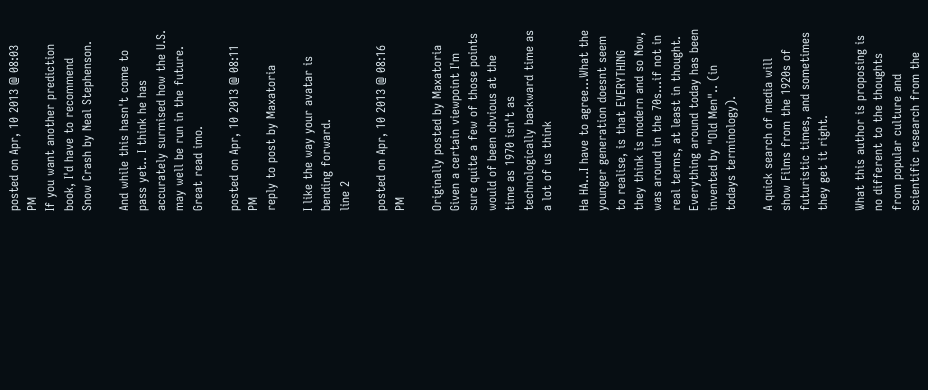posted on Apr, 10 2013 @ 08:03 PM
If you want another prediction book, I'd have to recommend Snow Crash by Neal Stephenson.

And while this hasn't come to pass yet.. I think he has accurately surmised how the U.S. may well be run in the future. Great read imo.

posted on Apr, 10 2013 @ 08:11 PM
reply to post by Maxatoria

I like the way your avatar is bending forward.
line 2

posted on Apr, 10 2013 @ 08:16 PM

Originally posted by Maxatoria
Given a certain viewpoint I'm sure quite a few of those points would of been obvious at the time as 1970 isn't as technologically backward time as a lot of us think

Ha HA...I have to agree...What the younger generation doesnt seem to realise, is that EVERYTHING they think is modern and so Now, was around in the 70s...if not in real terms, at least in thought.
Everything around today has been invented by "Old Men".. (in todays terminology).

A quick search of media will show Films from the 1920s of futuristic times, and sometimes they get it right.

What this author is proposing is no different to the thoughts from popular culture and scientific research from the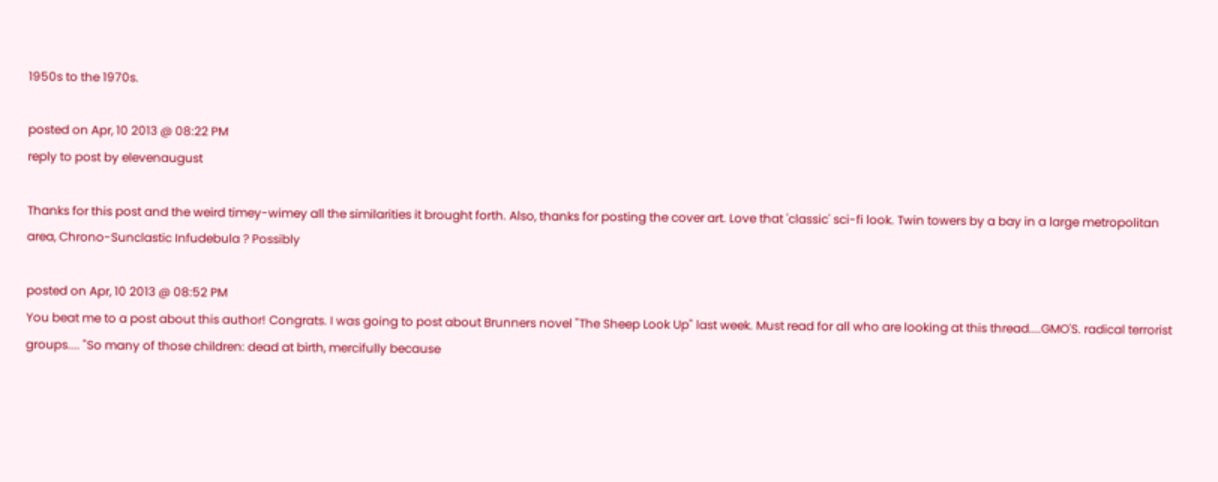1950s to the 1970s.

posted on Apr, 10 2013 @ 08:22 PM
reply to post by elevenaugust

Thanks for this post and the weird timey-wimey all the similarities it brought forth. Also, thanks for posting the cover art. Love that 'classic' sci-fi look. Twin towers by a bay in a large metropolitan area, Chrono-Sunclastic Infudebula ? Possibly

posted on Apr, 10 2013 @ 08:52 PM
You beat me to a post about this author! Congrats. I was going to post about Brunners novel "The Sheep Look Up" last week. Must read for all who are looking at this thread....GMO'S. radical terrorist groups.... "So many of those children: dead at birth, mercifully because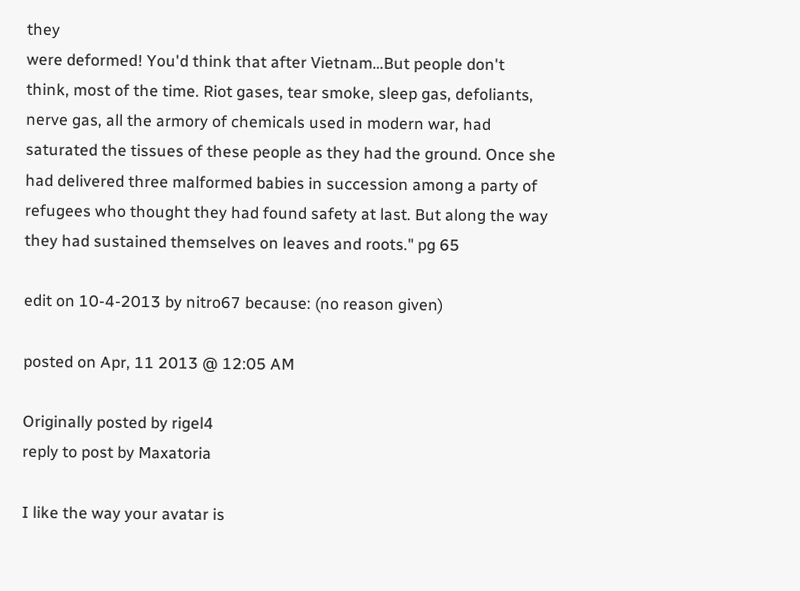they
were deformed! You'd think that after Vietnam…But people don't
think, most of the time. Riot gases, tear smoke, sleep gas, defoliants,
nerve gas, all the armory of chemicals used in modern war, had
saturated the tissues of these people as they had the ground. Once she
had delivered three malformed babies in succession among a party of
refugees who thought they had found safety at last. But along the way
they had sustained themselves on leaves and roots." pg 65

edit on 10-4-2013 by nitro67 because: (no reason given)

posted on Apr, 11 2013 @ 12:05 AM

Originally posted by rigel4
reply to post by Maxatoria

I like the way your avatar is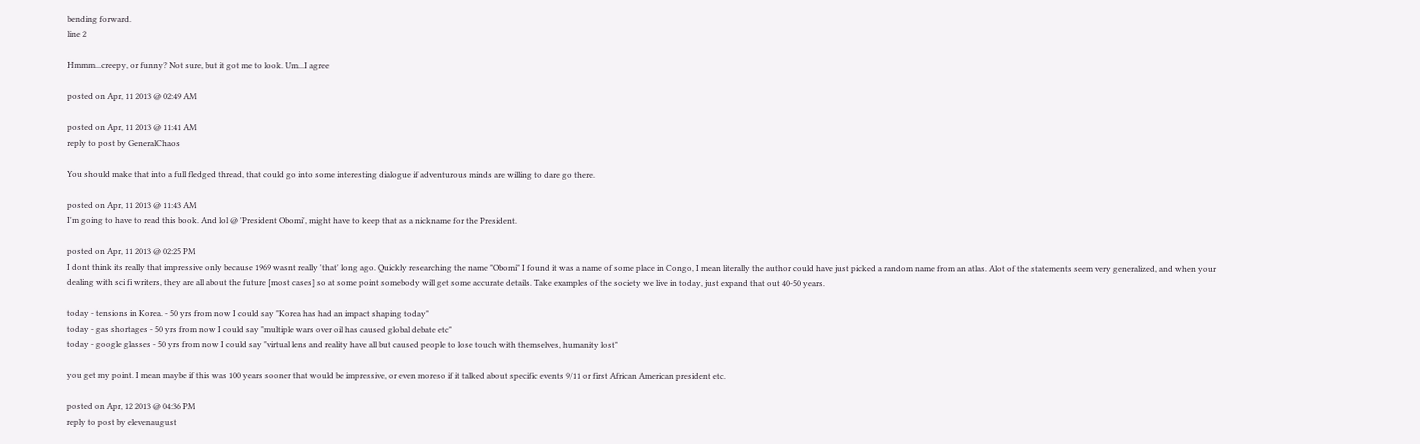bending forward.
line 2

Hmmm...creepy, or funny? Not sure, but it got me to look. Um...I agree

posted on Apr, 11 2013 @ 02:49 AM

posted on Apr, 11 2013 @ 11:41 AM
reply to post by GeneralChaos

You should make that into a full fledged thread, that could go into some interesting dialogue if adventurous minds are willing to dare go there.

posted on Apr, 11 2013 @ 11:43 AM
I'm going to have to read this book. And lol @ 'President Obomi', might have to keep that as a nickname for the President.

posted on Apr, 11 2013 @ 02:25 PM
I dont think its really that impressive only because 1969 wasnt really 'that' long ago. Quickly researching the name "Obomi" I found it was a name of some place in Congo, I mean literally the author could have just picked a random name from an atlas. Alot of the statements seem very generalized, and when your dealing with sci fi writers, they are all about the future [most cases] so at some point somebody will get some accurate details. Take examples of the society we live in today, just expand that out 40-50 years.

today - tensions in Korea. - 50 yrs from now I could say "Korea has had an impact shaping today"
today - gas shortages - 50 yrs from now I could say "multiple wars over oil has caused global debate etc"
today - google glasses - 50 yrs from now I could say "virtual lens and reality have all but caused people to lose touch with themselves, humanity lost"

you get my point. I mean maybe if this was 100 years sooner that would be impressive, or even moreso if it talked about specific events 9/11 or first African American president etc.

posted on Apr, 12 2013 @ 04:36 PM
reply to post by elevenaugust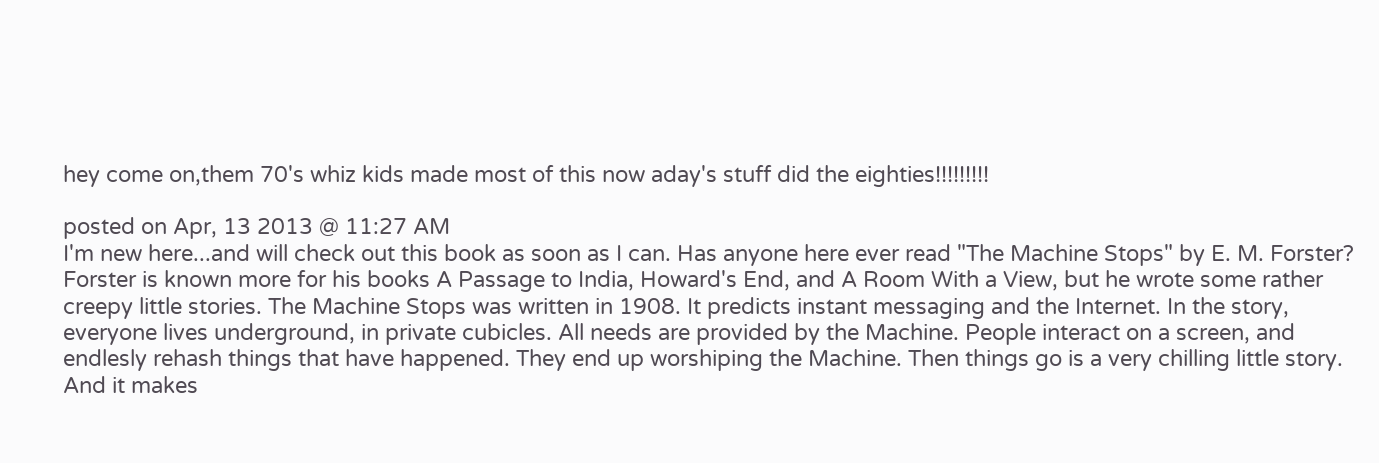hey come on,them 70's whiz kids made most of this now aday's stuff did the eighties!!!!!!!!!

posted on Apr, 13 2013 @ 11:27 AM
I'm new here...and will check out this book as soon as I can. Has anyone here ever read "The Machine Stops" by E. M. Forster? Forster is known more for his books A Passage to India, Howard's End, and A Room With a View, but he wrote some rather creepy little stories. The Machine Stops was written in 1908. It predicts instant messaging and the Internet. In the story, everyone lives underground, in private cubicles. All needs are provided by the Machine. People interact on a screen, and endlesly rehash things that have happened. They end up worshiping the Machine. Then things go is a very chilling little story. And it makes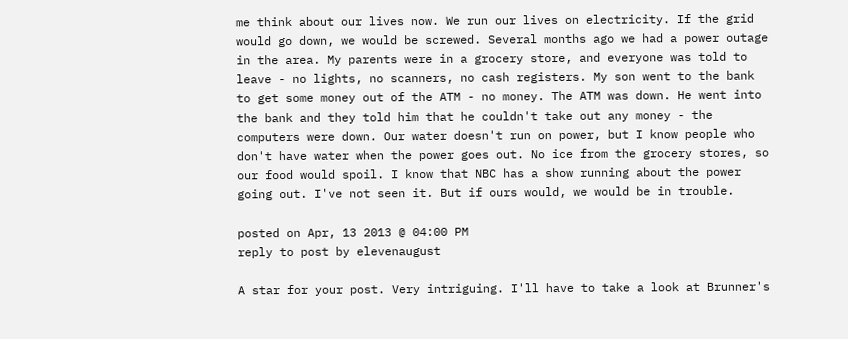me think about our lives now. We run our lives on electricity. If the grid would go down, we would be screwed. Several months ago we had a power outage in the area. My parents were in a grocery store, and everyone was told to leave - no lights, no scanners, no cash registers. My son went to the bank to get some money out of the ATM - no money. The ATM was down. He went into the bank and they told him that he couldn't take out any money - the computers were down. Our water doesn't run on power, but I know people who don't have water when the power goes out. No ice from the grocery stores, so our food would spoil. I know that NBC has a show running about the power going out. I've not seen it. But if ours would, we would be in trouble.

posted on Apr, 13 2013 @ 04:00 PM
reply to post by elevenaugust

A star for your post. Very intriguing. I'll have to take a look at Brunner's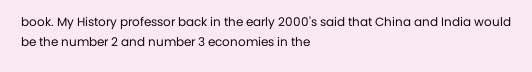book. My History professor back in the early 2000's said that China and India would be the number 2 and number 3 economies in the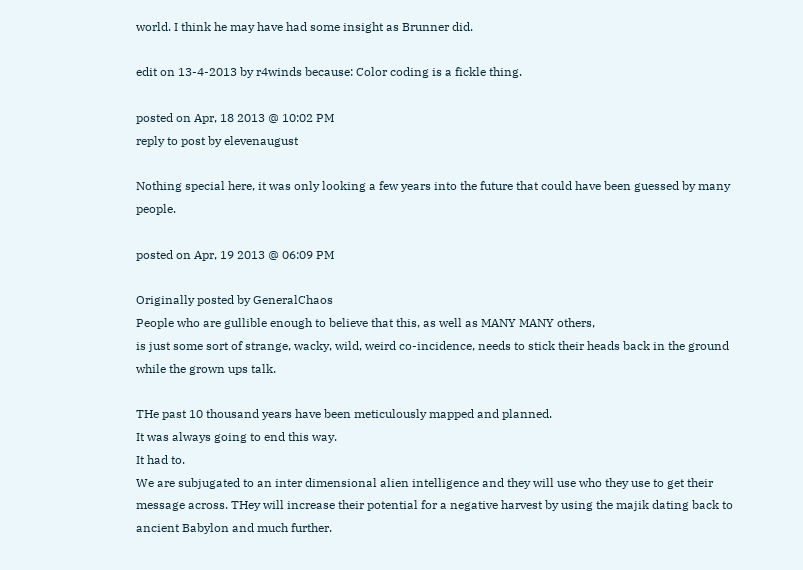world. I think he may have had some insight as Brunner did.

edit on 13-4-2013 by r4winds because: Color coding is a fickle thing.

posted on Apr, 18 2013 @ 10:02 PM
reply to post by elevenaugust

Nothing special here, it was only looking a few years into the future that could have been guessed by many people.

posted on Apr, 19 2013 @ 06:09 PM

Originally posted by GeneralChaos
People who are gullible enough to believe that this, as well as MANY MANY others,
is just some sort of strange, wacky, wild, weird co-incidence, needs to stick their heads back in the ground while the grown ups talk.

THe past 10 thousand years have been meticulously mapped and planned.
It was always going to end this way.
It had to.
We are subjugated to an inter dimensional alien intelligence and they will use who they use to get their message across. THey will increase their potential for a negative harvest by using the majik dating back to ancient Babylon and much further.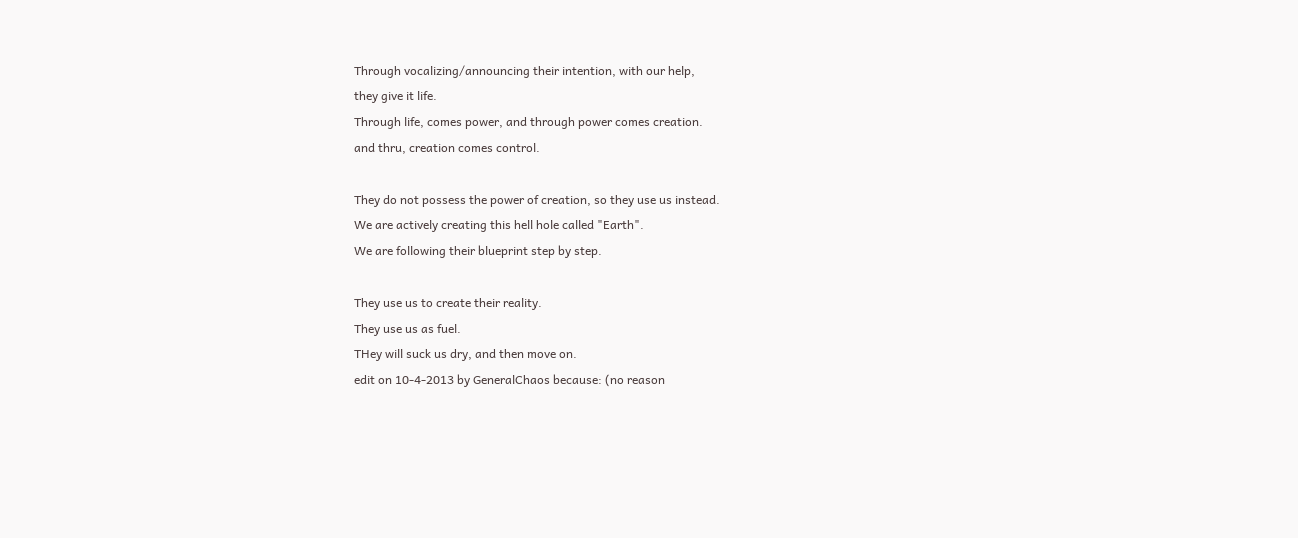Through vocalizing/announcing their intention, with our help,
they give it life.
Through life, comes power, and through power comes creation.
and thru, creation comes control.

They do not possess the power of creation, so they use us instead.
We are actively creating this hell hole called "Earth".
We are following their blueprint step by step.

They use us to create their reality.
They use us as fuel.
THey will suck us dry, and then move on.
edit on 10-4-2013 by GeneralChaos because: (no reason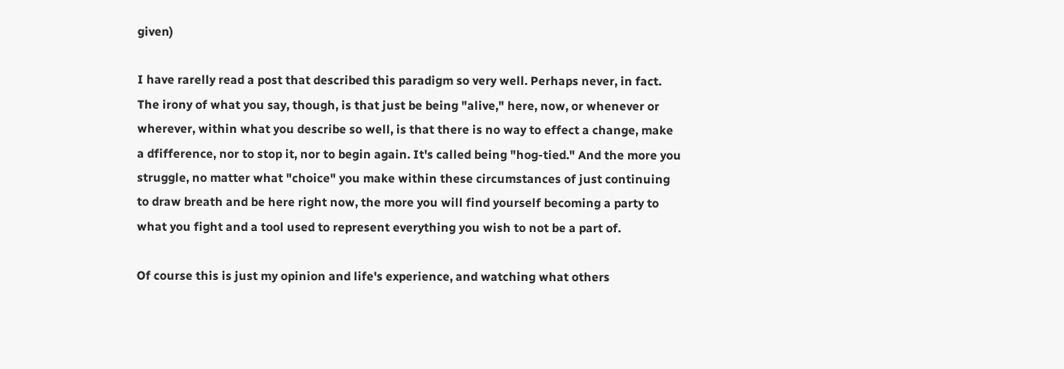given)

I have rarelly read a post that described this paradigm so very well. Perhaps never, in fact.
The irony of what you say, though, is that just be being "alive," here, now, or whenever or wherever, within what you describe so well, is that there is no way to effect a change, make a dfifference, nor to stop it, nor to begin again. It's called being "hog-tied." And the more you struggle, no matter what "choice" you make within these circumstances of just continuing to draw breath and be here right now, the more you will find yourself becoming a party to what you fight and a tool used to represent everything you wish to not be a part of.

Of course this is just my opinion and life's experience, and watching what others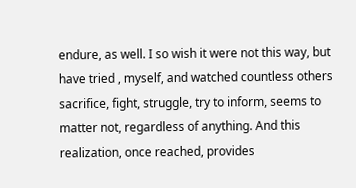endure, as well. I so wish it were not this way, but have tried , myself, and watched countless others sacrifice, fight, struggle, try to inform, seems to matter not, regardless of anything. And this realization, once reached, provides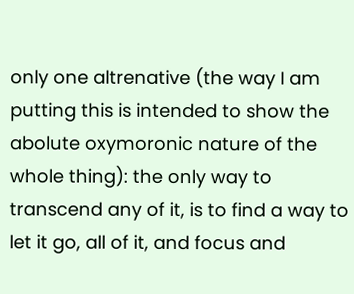only one altrenative (the way I am putting this is intended to show the abolute oxymoronic nature of the whole thing): the only way to transcend any of it, is to find a way to let it go, all of it, and focus and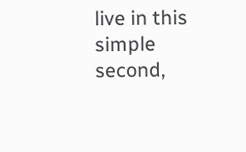live in this simple second,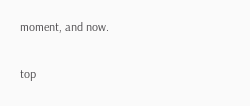moment, and now.

top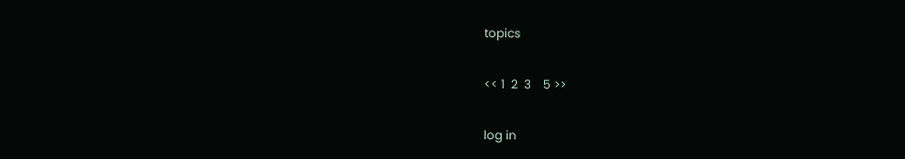topics

<< 1  2  3    5 >>

log in